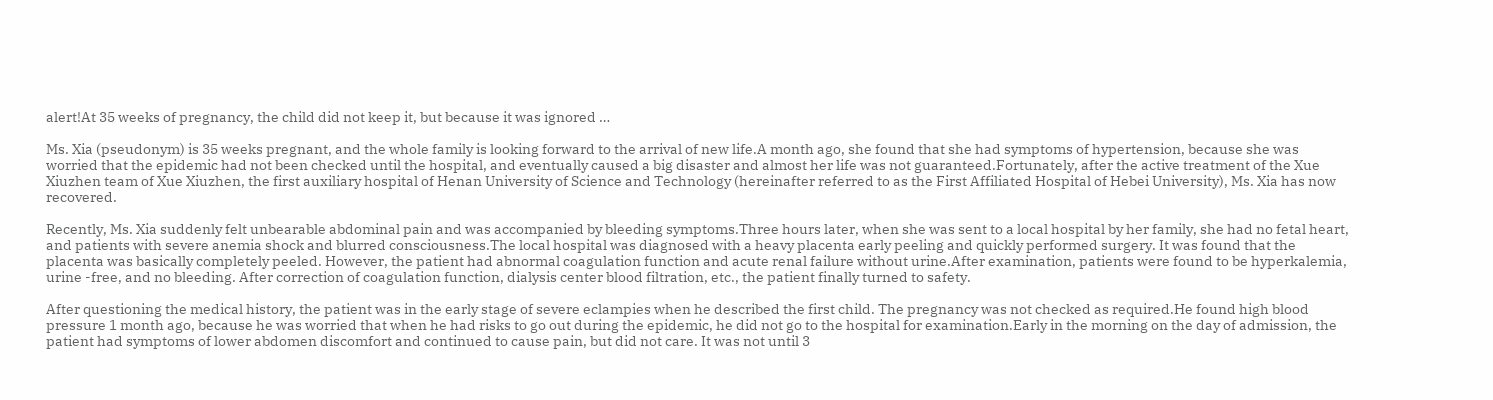alert!At 35 weeks of pregnancy, the child did not keep it, but because it was ignored …

Ms. Xia (pseudonym) is 35 weeks pregnant, and the whole family is looking forward to the arrival of new life.A month ago, she found that she had symptoms of hypertension, because she was worried that the epidemic had not been checked until the hospital, and eventually caused a big disaster and almost her life was not guaranteed.Fortunately, after the active treatment of the Xue Xiuzhen team of Xue Xiuzhen, the first auxiliary hospital of Henan University of Science and Technology (hereinafter referred to as the First Affiliated Hospital of Hebei University), Ms. Xia has now recovered.

Recently, Ms. Xia suddenly felt unbearable abdominal pain and was accompanied by bleeding symptoms.Three hours later, when she was sent to a local hospital by her family, she had no fetal heart, and patients with severe anemia shock and blurred consciousness.The local hospital was diagnosed with a heavy placenta early peeling and quickly performed surgery. It was found that the placenta was basically completely peeled. However, the patient had abnormal coagulation function and acute renal failure without urine.After examination, patients were found to be hyperkalemia, urine -free, and no bleeding. After correction of coagulation function, dialysis center blood filtration, etc., the patient finally turned to safety.

After questioning the medical history, the patient was in the early stage of severe eclampies when he described the first child. The pregnancy was not checked as required.He found high blood pressure 1 month ago, because he was worried that when he had risks to go out during the epidemic, he did not go to the hospital for examination.Early in the morning on the day of admission, the patient had symptoms of lower abdomen discomfort and continued to cause pain, but did not care. It was not until 3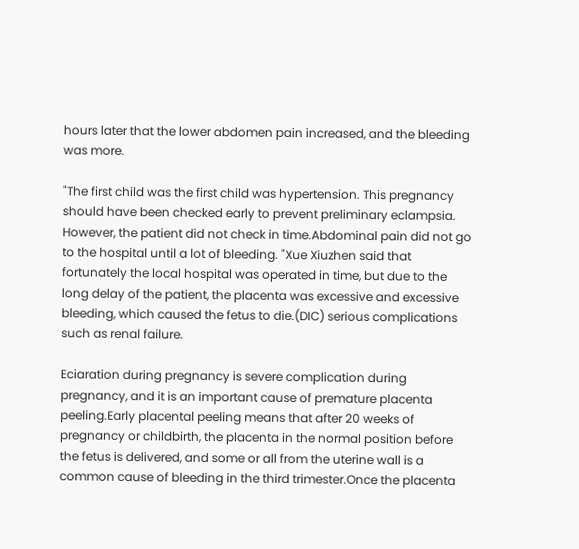hours later that the lower abdomen pain increased, and the bleeding was more.

"The first child was the first child was hypertension. This pregnancy should have been checked early to prevent preliminary eclampsia. However, the patient did not check in time.Abdominal pain did not go to the hospital until a lot of bleeding. "Xue Xiuzhen said that fortunately the local hospital was operated in time, but due to the long delay of the patient, the placenta was excessive and excessive bleeding, which caused the fetus to die.(DIC) serious complications such as renal failure.

Eciaration during pregnancy is severe complication during pregnancy, and it is an important cause of premature placenta peeling.Early placental peeling means that after 20 weeks of pregnancy or childbirth, the placenta in the normal position before the fetus is delivered, and some or all from the uterine wall is a common cause of bleeding in the third trimester.Once the placenta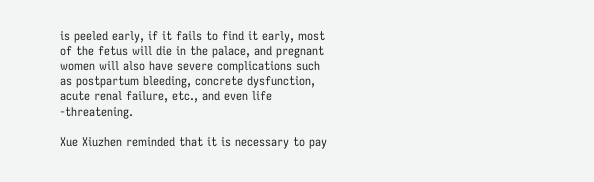is peeled early, if it fails to find it early, most of the fetus will die in the palace, and pregnant women will also have severe complications such as postpartum bleeding, concrete dysfunction, acute renal failure, etc., and even life -threatening.

Xue Xiuzhen reminded that it is necessary to pay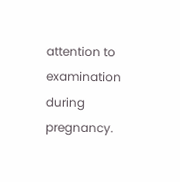attention to examination during pregnancy.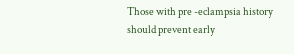Those with pre -eclampsia history should prevent early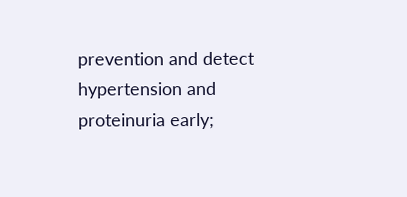prevention and detect hypertension and proteinuria early;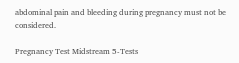abdominal pain and bleeding during pregnancy must not be considered.

Pregnancy Test Midstream 5-Tests